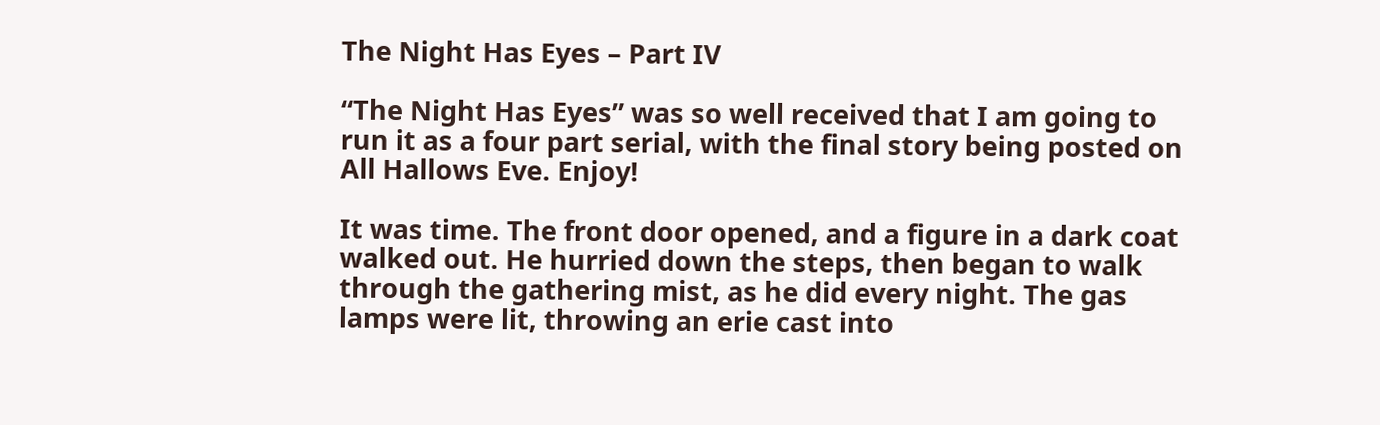The Night Has Eyes – Part IV

“The Night Has Eyes” was so well received that I am going to run it as a four part serial, with the final story being posted on All Hallows Eve. Enjoy!

It was time. The front door opened, and a figure in a dark coat walked out. He hurried down the steps, then began to walk through the gathering mist, as he did every night. The gas lamps were lit, throwing an erie cast into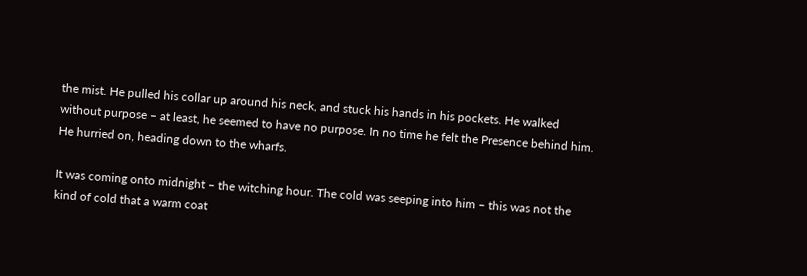the mist. He pulled his collar up around his neck, and stuck his hands in his pockets. He walked without purpose – at least, he seemed to have no purpose. In no time he felt the Presence behind him. He hurried on, heading down to the wharfs.

It was coming onto midnight – the witching hour. The cold was seeping into him – this was not the kind of cold that a warm coat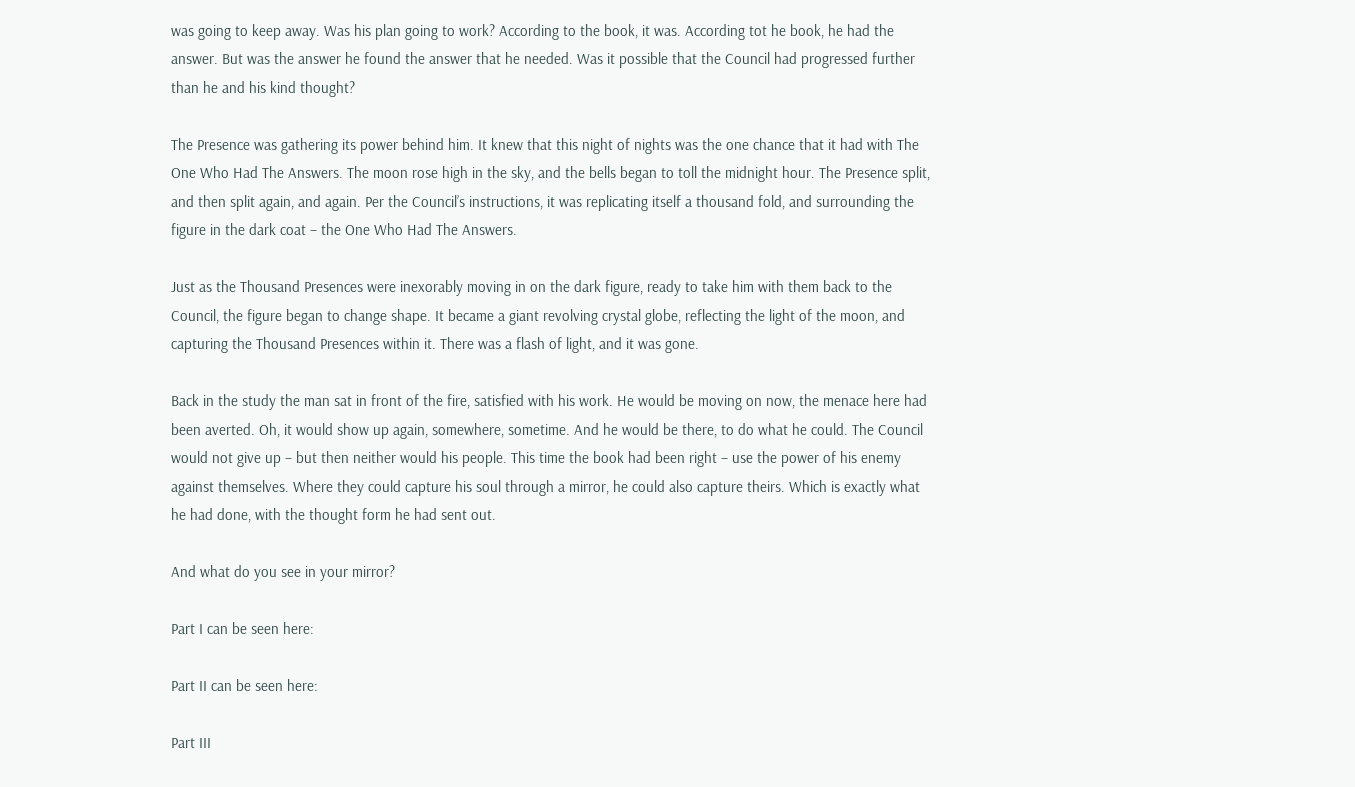was going to keep away. Was his plan going to work? According to the book, it was. According tot he book, he had the answer. But was the answer he found the answer that he needed. Was it possible that the Council had progressed further than he and his kind thought?

The Presence was gathering its power behind him. It knew that this night of nights was the one chance that it had with The One Who Had The Answers. The moon rose high in the sky, and the bells began to toll the midnight hour. The Presence split, and then split again, and again. Per the Council’s instructions, it was replicating itself a thousand fold, and surrounding the figure in the dark coat – the One Who Had The Answers.

Just as the Thousand Presences were inexorably moving in on the dark figure, ready to take him with them back to the Council, the figure began to change shape. It became a giant revolving crystal globe, reflecting the light of the moon, and capturing the Thousand Presences within it. There was a flash of light, and it was gone.

Back in the study the man sat in front of the fire, satisfied with his work. He would be moving on now, the menace here had been averted. Oh, it would show up again, somewhere, sometime. And he would be there, to do what he could. The Council would not give up – but then neither would his people. This time the book had been right – use the power of his enemy against themselves. Where they could capture his soul through a mirror, he could also capture theirs. Which is exactly what he had done, with the thought form he had sent out.

And what do you see in your mirror?

Part I can be seen here:

Part II can be seen here:

Part III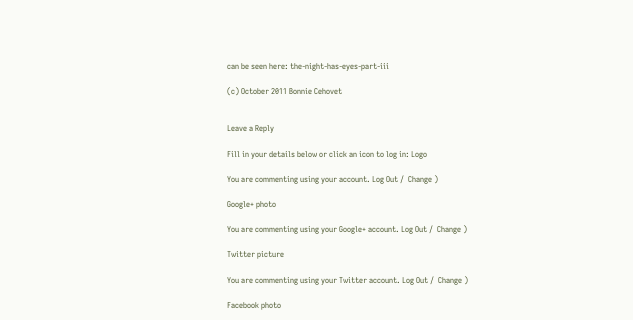can be seen here: the-night-has-eyes-part-iii

(c) October 2011 Bonnie Cehovet


Leave a Reply

Fill in your details below or click an icon to log in: Logo

You are commenting using your account. Log Out /  Change )

Google+ photo

You are commenting using your Google+ account. Log Out /  Change )

Twitter picture

You are commenting using your Twitter account. Log Out /  Change )

Facebook photo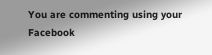You are commenting using your Facebook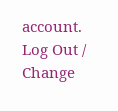account. Log Out /  Change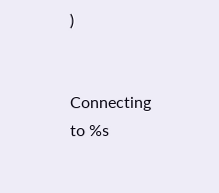)


Connecting to %s